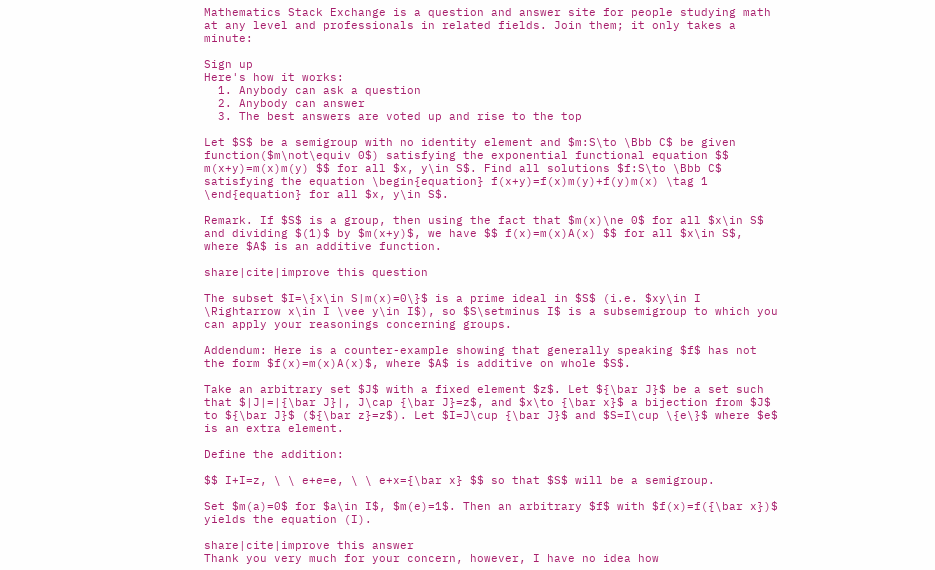Mathematics Stack Exchange is a question and answer site for people studying math at any level and professionals in related fields. Join them; it only takes a minute:

Sign up
Here's how it works:
  1. Anybody can ask a question
  2. Anybody can answer
  3. The best answers are voted up and rise to the top

Let $S$ be a semigroup with no identity element and $m:S\to \Bbb C$ be given function($m\not\equiv 0$) satisfying the exponential functional equation $$ m(x+y)=m(x)m(y) $$ for all $x, y\in S$. Find all solutions $f:S\to \Bbb C$ satisfying the equation \begin{equation} f(x+y)=f(x)m(y)+f(y)m(x) \tag 1 \end{equation} for all $x, y\in S$.

Remark. If $S$ is a group, then using the fact that $m(x)\ne 0$ for all $x\in S$ and dividing $(1)$ by $m(x+y)$, we have $$ f(x)=m(x)A(x) $$ for all $x\in S$, where $A$ is an additive function.

share|cite|improve this question

The subset $I=\{x\in S|m(x)=0\}$ is a prime ideal in $S$ (i.e. $xy\in I \Rightarrow x\in I \vee y\in I$), so $S\setminus I$ is a subsemigroup to which you can apply your reasonings concerning groups.

Addendum: Here is a counter-example showing that generally speaking $f$ has not the form $f(x)=m(x)A(x)$, where $A$ is additive on whole $S$.

Take an arbitrary set $J$ with a fixed element $z$. Let ${\bar J}$ be a set such that $|J|=|{\bar J}|, J\cap {\bar J}=z$, and $x\to {\bar x}$ a bijection from $J$ to ${\bar J}$ (${\bar z}=z$). Let $I=J\cup {\bar J}$ and $S=I\cup \{e\}$ where $e$ is an extra element.

Define the addition:

$$ I+I=z, \ \ e+e=e, \ \ e+x={\bar x} $$ so that $S$ will be a semigroup.

Set $m(a)=0$ for $a\in I$, $m(e)=1$. Then an arbitrary $f$ with $f(x)=f({\bar x})$ yields the equation (I).

share|cite|improve this answer
Thank you very much for your concern, however, I have no idea how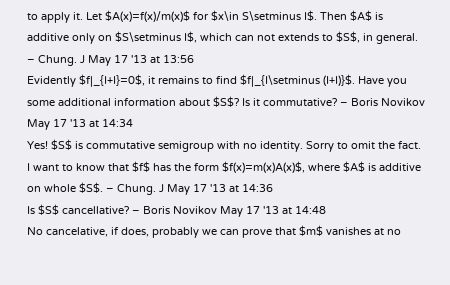to apply it. Let $A(x)=f(x)/m(x)$ for $x\in S\setminus I$. Then $A$ is additive only on $S\setminus I$, which can not extends to $S$, in general. – Chung. J May 17 '13 at 13:56
Evidently $f|_{I+I}=0$, it remains to find $f|_{I\setminus (I+I)}$. Have you some additional information about $S$? Is it commutative? – Boris Novikov May 17 '13 at 14:34
Yes! $S$ is commutative semigroup with no identity. Sorry to omit the fact. I want to know that $f$ has the form $f(x)=m(x)A(x)$, where $A$ is additive on whole $S$. – Chung. J May 17 '13 at 14:36
Is $S$ cancellative? – Boris Novikov May 17 '13 at 14:48
No cancelative, if does, probably we can prove that $m$ vanishes at no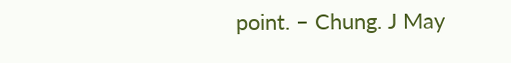point. – Chung. J May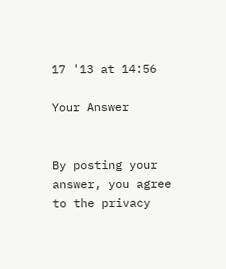17 '13 at 14:56

Your Answer


By posting your answer, you agree to the privacy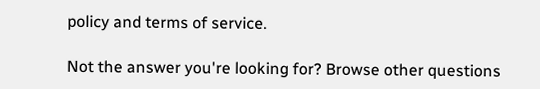policy and terms of service.

Not the answer you're looking for? Browse other questions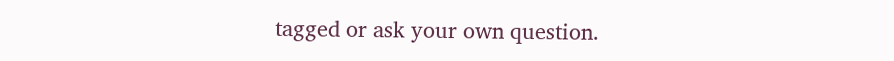tagged or ask your own question.